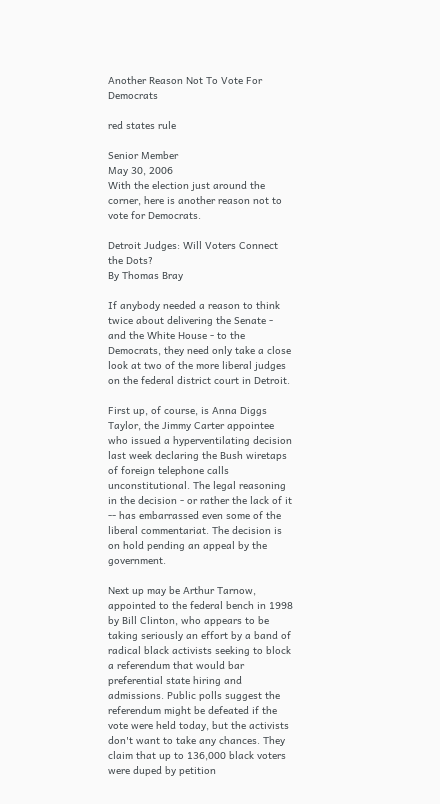Another Reason Not To Vote For Democrats

red states rule

Senior Member
May 30, 2006
With the election just around the corner, here is another reason not to vote for Democrats.

Detroit Judges: Will Voters Connect the Dots?
By Thomas Bray

If anybody needed a reason to think twice about delivering the Senate - and the White House - to the Democrats, they need only take a close look at two of the more liberal judges on the federal district court in Detroit.

First up, of course, is Anna Diggs Taylor, the Jimmy Carter appointee who issued a hyperventilating decision last week declaring the Bush wiretaps of foreign telephone calls unconstitutional. The legal reasoning in the decision - or rather the lack of it -- has embarrassed even some of the liberal commentariat. The decision is on hold pending an appeal by the government.

Next up may be Arthur Tarnow, appointed to the federal bench in 1998 by Bill Clinton, who appears to be taking seriously an effort by a band of radical black activists seeking to block a referendum that would bar preferential state hiring and admissions. Public polls suggest the referendum might be defeated if the vote were held today, but the activists don't want to take any chances. They claim that up to 136,000 black voters were duped by petition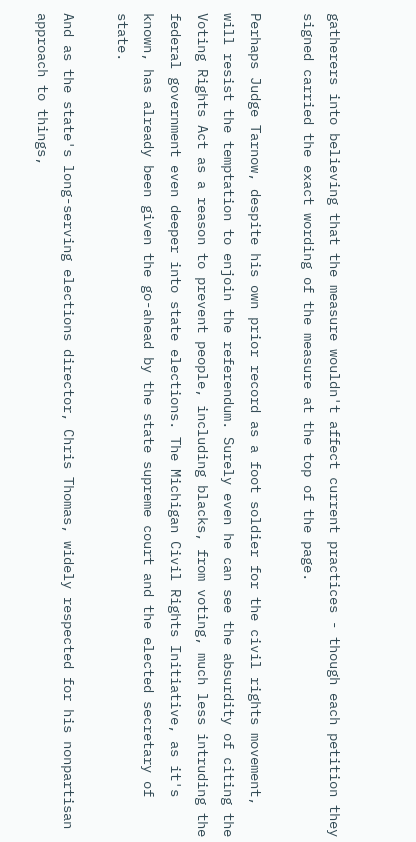gatherers into believing that the measure wouldn't affect current practices - though each petition they signed carried the exact wording of the measure at the top of the page.

Perhaps Judge Tarnow, despite his own prior record as a foot soldier for the civil rights movement, will resist the temptation to enjoin the referendum. Surely even he can see the absurdity of citing the Voting Rights Act as a reason to prevent people, including blacks, from voting, much less intruding the federal government even deeper into state elections. The Michigan Civil Rights Initiative, as it's known, has already been given the go-ahead by the state supreme court and the elected secretary of state.

And as the state's long-serving elections director, Chris Thomas, widely respected for his nonpartisan approach to things,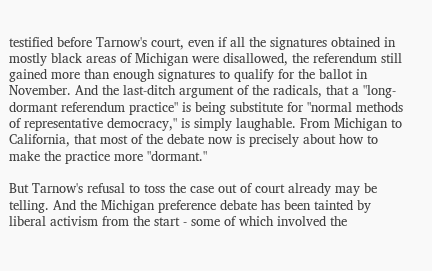testified before Tarnow's court, even if all the signatures obtained in mostly black areas of Michigan were disallowed, the referendum still gained more than enough signatures to qualify for the ballot in November. And the last-ditch argument of the radicals, that a "long-dormant referendum practice" is being substitute for "normal methods of representative democracy," is simply laughable. From Michigan to California, that most of the debate now is precisely about how to make the practice more "dormant."

But Tarnow's refusal to toss the case out of court already may be telling. And the Michigan preference debate has been tainted by liberal activism from the start - some of which involved the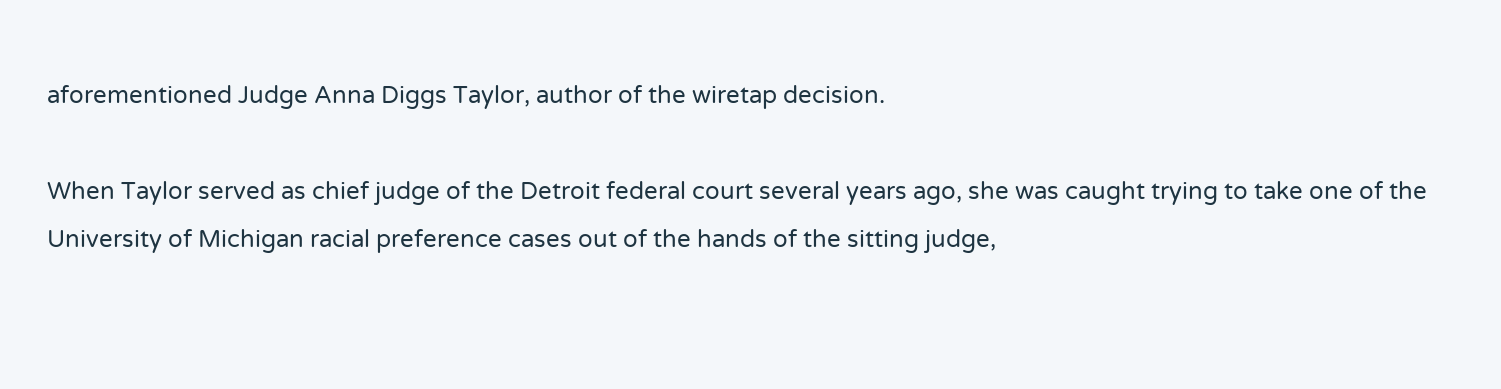aforementioned Judge Anna Diggs Taylor, author of the wiretap decision.

When Taylor served as chief judge of the Detroit federal court several years ago, she was caught trying to take one of the University of Michigan racial preference cases out of the hands of the sitting judge,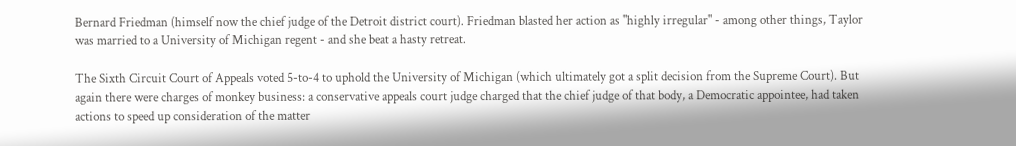Bernard Friedman (himself now the chief judge of the Detroit district court). Friedman blasted her action as "highly irregular" - among other things, Taylor was married to a University of Michigan regent - and she beat a hasty retreat.

The Sixth Circuit Court of Appeals voted 5-to-4 to uphold the University of Michigan (which ultimately got a split decision from the Supreme Court). But again there were charges of monkey business: a conservative appeals court judge charged that the chief judge of that body, a Democratic appointee, had taken actions to speed up consideration of the matter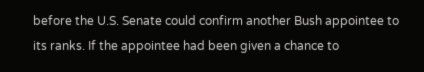before the U.S. Senate could confirm another Bush appointee to its ranks. If the appointee had been given a chance to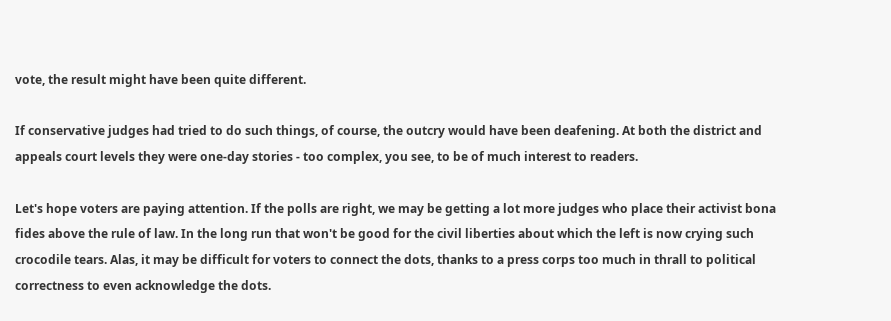vote, the result might have been quite different.

If conservative judges had tried to do such things, of course, the outcry would have been deafening. At both the district and appeals court levels they were one-day stories - too complex, you see, to be of much interest to readers.

Let's hope voters are paying attention. If the polls are right, we may be getting a lot more judges who place their activist bona fides above the rule of law. In the long run that won't be good for the civil liberties about which the left is now crying such crocodile tears. Alas, it may be difficult for voters to connect the dots, thanks to a press corps too much in thrall to political correctness to even acknowledge the dots.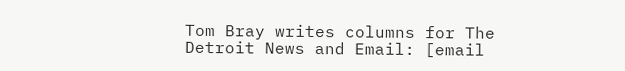Tom Bray writes columns for The Detroit News and Email: [email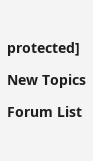protected]

New Topics

Forum List